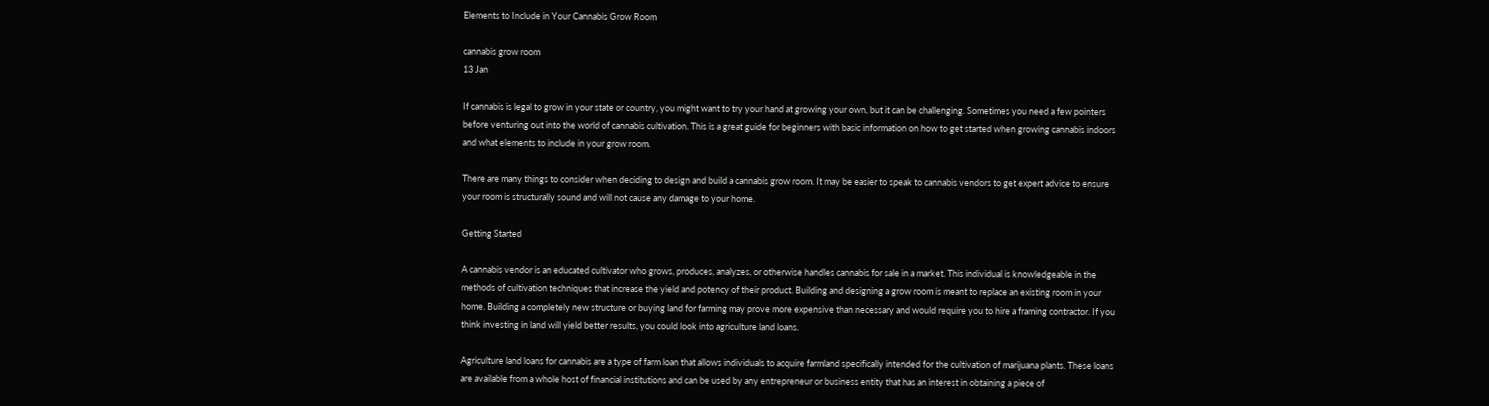Elements to Include in Your Cannabis Grow Room

cannabis grow room
13 Jan

If cannabis is legal to grow in your state or country, you might want to try your hand at growing your own, but it can be challenging. Sometimes you need a few pointers before venturing out into the world of cannabis cultivation. This is a great guide for beginners with basic information on how to get started when growing cannabis indoors and what elements to include in your grow room.

There are many things to consider when deciding to design and build a cannabis grow room. It may be easier to speak to cannabis vendors to get expert advice to ensure your room is structurally sound and will not cause any damage to your home.

Getting Started

A cannabis vendor is an educated cultivator who grows, produces, analyzes, or otherwise handles cannabis for sale in a market. This individual is knowledgeable in the methods of cultivation techniques that increase the yield and potency of their product. Building and designing a grow room is meant to replace an existing room in your home. Building a completely new structure or buying land for farming may prove more expensive than necessary and would require you to hire a framing contractor. If you think investing in land will yield better results, you could look into agriculture land loans.

Agriculture land loans for cannabis are a type of farm loan that allows individuals to acquire farmland specifically intended for the cultivation of marijuana plants. These loans are available from a whole host of financial institutions and can be used by any entrepreneur or business entity that has an interest in obtaining a piece of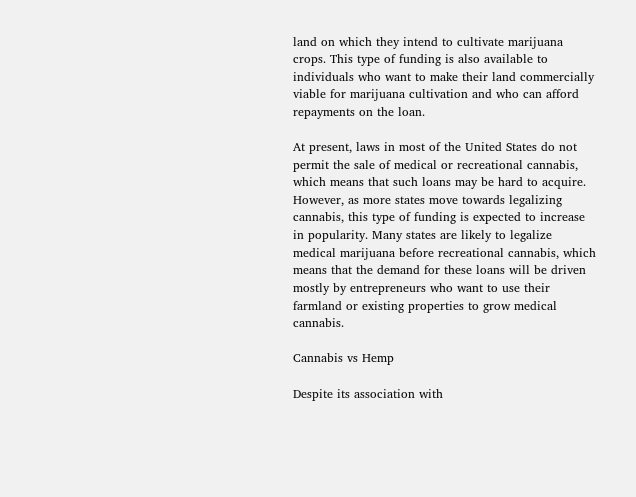land on which they intend to cultivate marijuana crops. This type of funding is also available to individuals who want to make their land commercially viable for marijuana cultivation and who can afford repayments on the loan.

At present, laws in most of the United States do not permit the sale of medical or recreational cannabis, which means that such loans may be hard to acquire. However, as more states move towards legalizing cannabis, this type of funding is expected to increase in popularity. Many states are likely to legalize medical marijuana before recreational cannabis, which means that the demand for these loans will be driven mostly by entrepreneurs who want to use their farmland or existing properties to grow medical cannabis.

Cannabis vs Hemp

Despite its association with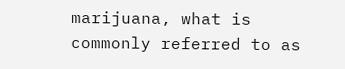marijuana, what is commonly referred to as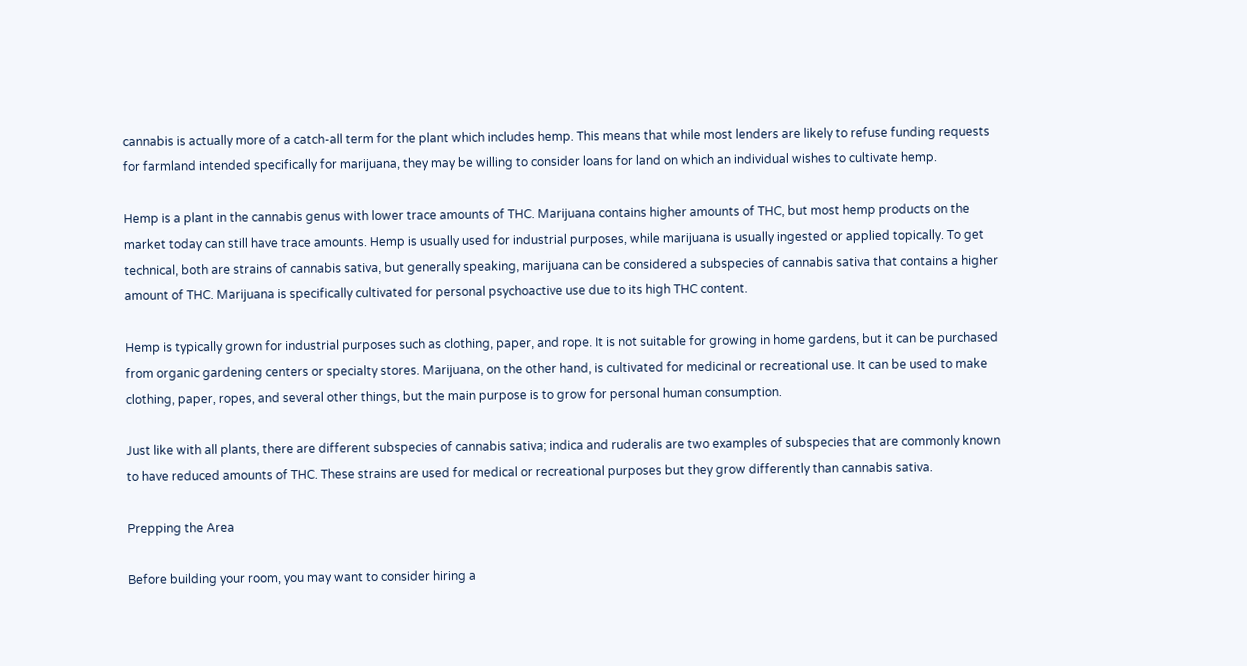cannabis is actually more of a catch-all term for the plant which includes hemp. This means that while most lenders are likely to refuse funding requests for farmland intended specifically for marijuana, they may be willing to consider loans for land on which an individual wishes to cultivate hemp.

Hemp is a plant in the cannabis genus with lower trace amounts of THC. Marijuana contains higher amounts of THC, but most hemp products on the market today can still have trace amounts. Hemp is usually used for industrial purposes, while marijuana is usually ingested or applied topically. To get technical, both are strains of cannabis sativa, but generally speaking, marijuana can be considered a subspecies of cannabis sativa that contains a higher amount of THC. Marijuana is specifically cultivated for personal psychoactive use due to its high THC content.

Hemp is typically grown for industrial purposes such as clothing, paper, and rope. It is not suitable for growing in home gardens, but it can be purchased from organic gardening centers or specialty stores. Marijuana, on the other hand, is cultivated for medicinal or recreational use. It can be used to make clothing, paper, ropes, and several other things, but the main purpose is to grow for personal human consumption.

Just like with all plants, there are different subspecies of cannabis sativa; indica and ruderalis are two examples of subspecies that are commonly known to have reduced amounts of THC. These strains are used for medical or recreational purposes but they grow differently than cannabis sativa.

Prepping the Area

Before building your room, you may want to consider hiring a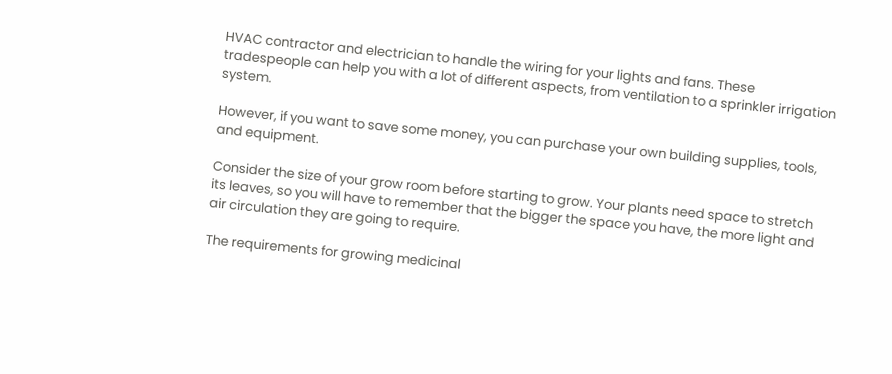HVAC contractor and electrician to handle the wiring for your lights and fans. These tradespeople can help you with a lot of different aspects, from ventilation to a sprinkler irrigation system.

However, if you want to save some money, you can purchase your own building supplies, tools, and equipment.

Consider the size of your grow room before starting to grow. Your plants need space to stretch its leaves, so you will have to remember that the bigger the space you have, the more light and air circulation they are going to require.

The requirements for growing medicinal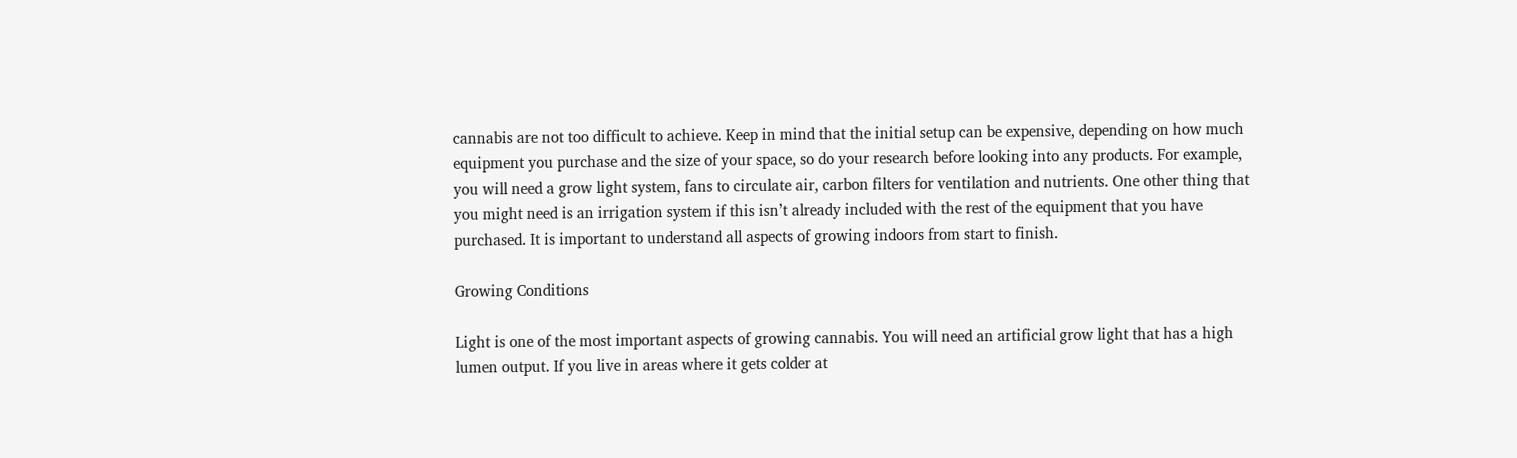cannabis are not too difficult to achieve. Keep in mind that the initial setup can be expensive, depending on how much equipment you purchase and the size of your space, so do your research before looking into any products. For example, you will need a grow light system, fans to circulate air, carbon filters for ventilation and nutrients. One other thing that you might need is an irrigation system if this isn’t already included with the rest of the equipment that you have purchased. It is important to understand all aspects of growing indoors from start to finish.

Growing Conditions

Light is one of the most important aspects of growing cannabis. You will need an artificial grow light that has a high lumen output. If you live in areas where it gets colder at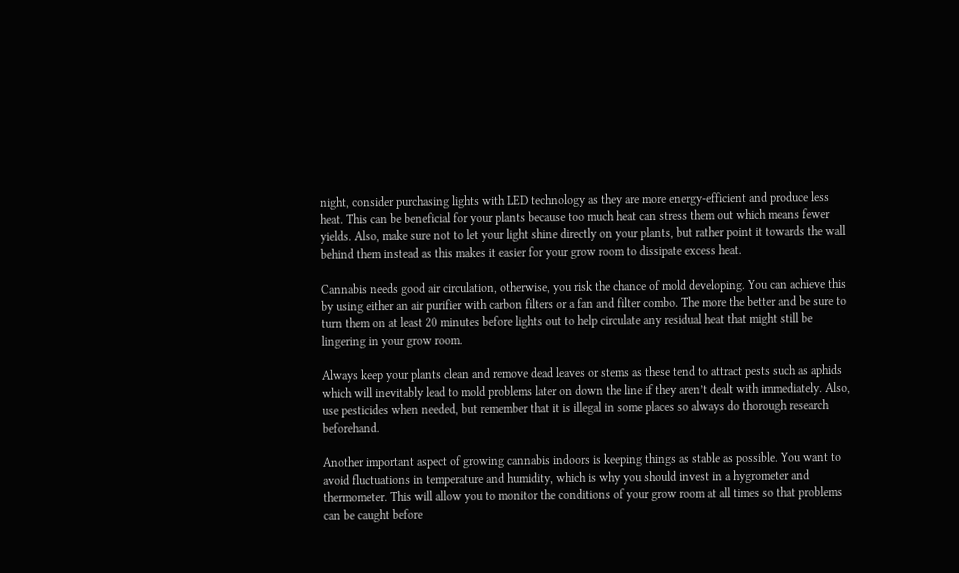night, consider purchasing lights with LED technology as they are more energy-efficient and produce less heat. This can be beneficial for your plants because too much heat can stress them out which means fewer yields. Also, make sure not to let your light shine directly on your plants, but rather point it towards the wall behind them instead as this makes it easier for your grow room to dissipate excess heat.

Cannabis needs good air circulation, otherwise, you risk the chance of mold developing. You can achieve this by using either an air purifier with carbon filters or a fan and filter combo. The more the better and be sure to turn them on at least 20 minutes before lights out to help circulate any residual heat that might still be lingering in your grow room.

Always keep your plants clean and remove dead leaves or stems as these tend to attract pests such as aphids which will inevitably lead to mold problems later on down the line if they aren’t dealt with immediately. Also, use pesticides when needed, but remember that it is illegal in some places so always do thorough research beforehand.

Another important aspect of growing cannabis indoors is keeping things as stable as possible. You want to avoid fluctuations in temperature and humidity, which is why you should invest in a hygrometer and thermometer. This will allow you to monitor the conditions of your grow room at all times so that problems can be caught before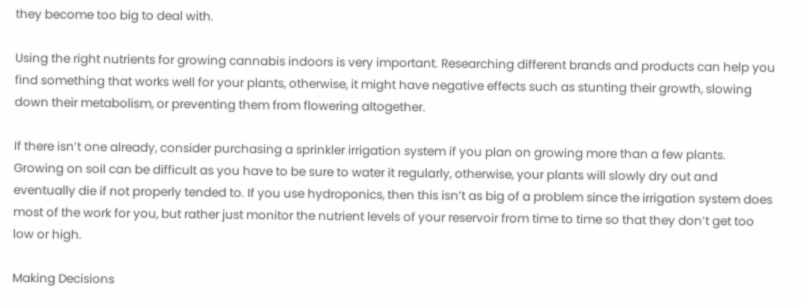they become too big to deal with.

Using the right nutrients for growing cannabis indoors is very important. Researching different brands and products can help you find something that works well for your plants, otherwise, it might have negative effects such as stunting their growth, slowing down their metabolism, or preventing them from flowering altogether.

If there isn’t one already, consider purchasing a sprinkler irrigation system if you plan on growing more than a few plants. Growing on soil can be difficult as you have to be sure to water it regularly, otherwise, your plants will slowly dry out and eventually die if not properly tended to. If you use hydroponics, then this isn’t as big of a problem since the irrigation system does most of the work for you, but rather just monitor the nutrient levels of your reservoir from time to time so that they don’t get too low or high.

Making Decisions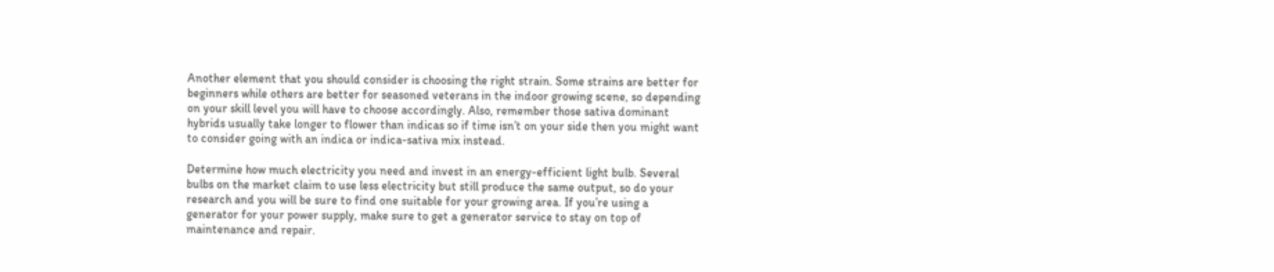Another element that you should consider is choosing the right strain. Some strains are better for beginners while others are better for seasoned veterans in the indoor growing scene, so depending on your skill level you will have to choose accordingly. Also, remember those sativa dominant hybrids usually take longer to flower than indicas so if time isn’t on your side then you might want to consider going with an indica or indica-sativa mix instead.

Determine how much electricity you need and invest in an energy-efficient light bulb. Several bulbs on the market claim to use less electricity but still produce the same output, so do your research and you will be sure to find one suitable for your growing area. If you’re using a generator for your power supply, make sure to get a generator service to stay on top of maintenance and repair.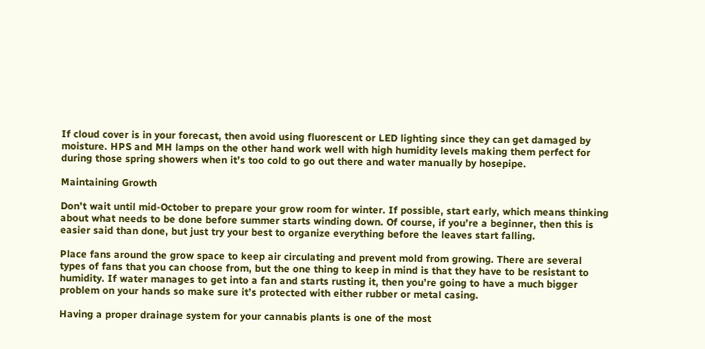If cloud cover is in your forecast, then avoid using fluorescent or LED lighting since they can get damaged by moisture. HPS and MH lamps on the other hand work well with high humidity levels making them perfect for during those spring showers when it’s too cold to go out there and water manually by hosepipe.

Maintaining Growth

Don’t wait until mid-October to prepare your grow room for winter. If possible, start early, which means thinking about what needs to be done before summer starts winding down. Of course, if you’re a beginner, then this is easier said than done, but just try your best to organize everything before the leaves start falling.

Place fans around the grow space to keep air circulating and prevent mold from growing. There are several types of fans that you can choose from, but the one thing to keep in mind is that they have to be resistant to humidity. If water manages to get into a fan and starts rusting it, then you’re going to have a much bigger problem on your hands so make sure it’s protected with either rubber or metal casing.

Having a proper drainage system for your cannabis plants is one of the most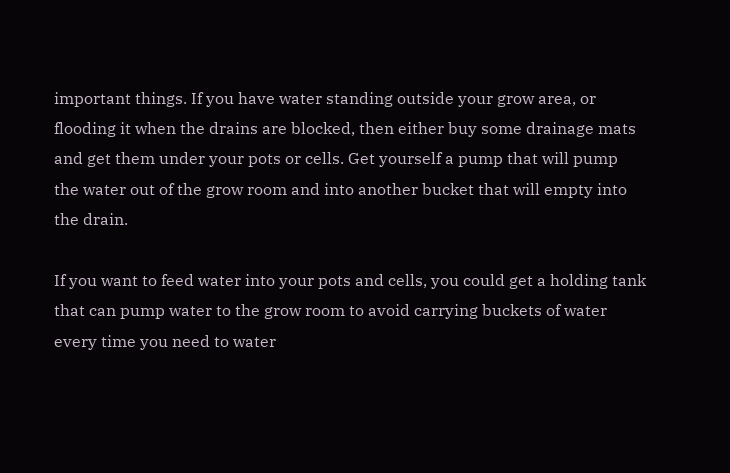important things. If you have water standing outside your grow area, or flooding it when the drains are blocked, then either buy some drainage mats and get them under your pots or cells. Get yourself a pump that will pump the water out of the grow room and into another bucket that will empty into the drain.

If you want to feed water into your pots and cells, you could get a holding tank that can pump water to the grow room to avoid carrying buckets of water every time you need to water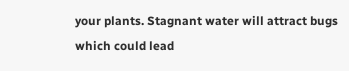your plants. Stagnant water will attract bugs which could lead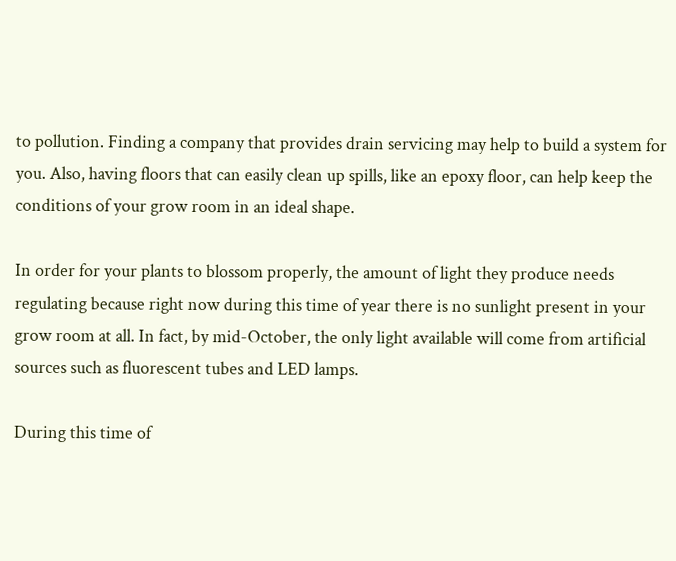to pollution. Finding a company that provides drain servicing may help to build a system for you. Also, having floors that can easily clean up spills, like an epoxy floor, can help keep the conditions of your grow room in an ideal shape.

In order for your plants to blossom properly, the amount of light they produce needs regulating because right now during this time of year there is no sunlight present in your grow room at all. In fact, by mid-October, the only light available will come from artificial sources such as fluorescent tubes and LED lamps.

During this time of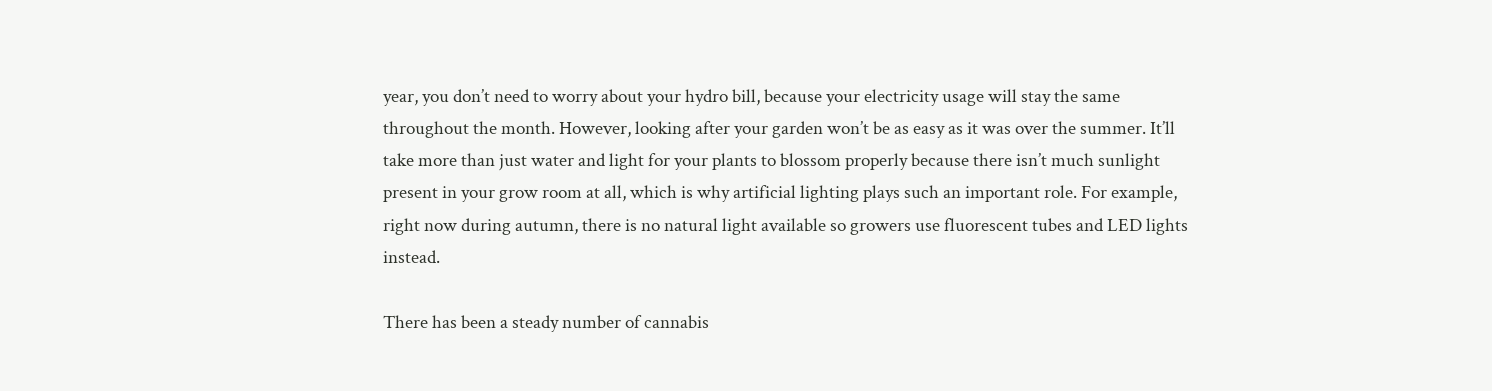year, you don’t need to worry about your hydro bill, because your electricity usage will stay the same throughout the month. However, looking after your garden won’t be as easy as it was over the summer. It’ll take more than just water and light for your plants to blossom properly because there isn’t much sunlight present in your grow room at all, which is why artificial lighting plays such an important role. For example, right now during autumn, there is no natural light available so growers use fluorescent tubes and LED lights instead.

There has been a steady number of cannabis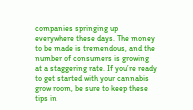companies springing up everywhere these days. The money to be made is tremendous, and the number of consumers is growing at a staggering rate. If you’re ready to get started with your cannabis grow room, be sure to keep these tips in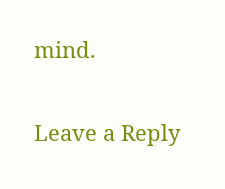mind.

Leave a Reply